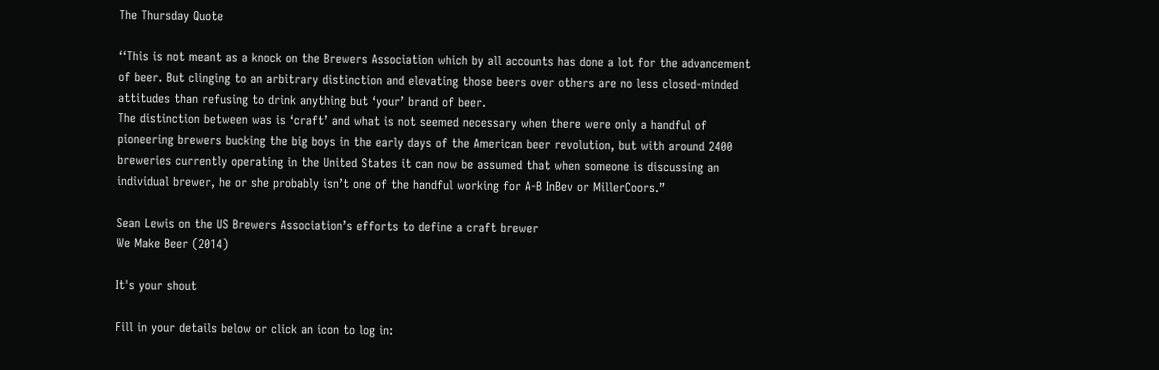The Thursday Quote

‘‘This is not meant as a knock on the Brewers Association which by all accounts has done a lot for the advancement of beer. But clinging to an arbitrary distinction and elevating those beers over others are no less closed-minded attitudes than refusing to drink anything but ‘your’ brand of beer.
The distinction between was is ‘craft’ and what is not seemed necessary when there were only a handful of pioneering brewers bucking the big boys in the early days of the American beer revolution, but with around 2400 breweries currently operating in the United States it can now be assumed that when someone is discussing an individual brewer, he or she probably isn’t one of the handful working for A-B InBev or MillerCoors.”

Sean Lewis on the US Brewers Association’s efforts to define a craft brewer
We Make Beer (2014)

It's your shout

Fill in your details below or click an icon to log in: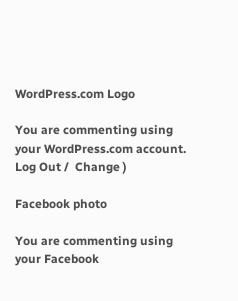WordPress.com Logo

You are commenting using your WordPress.com account. Log Out /  Change )

Facebook photo

You are commenting using your Facebook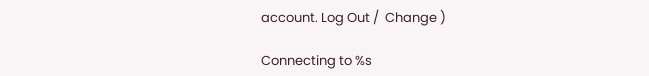account. Log Out /  Change )

Connecting to %s